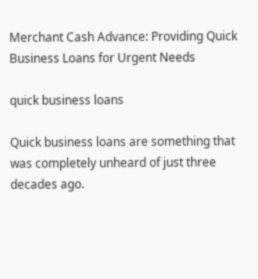Merchant Cash Advance: Providing Quick Business Loans for Urgent Needs

quick business loans

Quick business loans are something that was completely unheard of just three decades ago.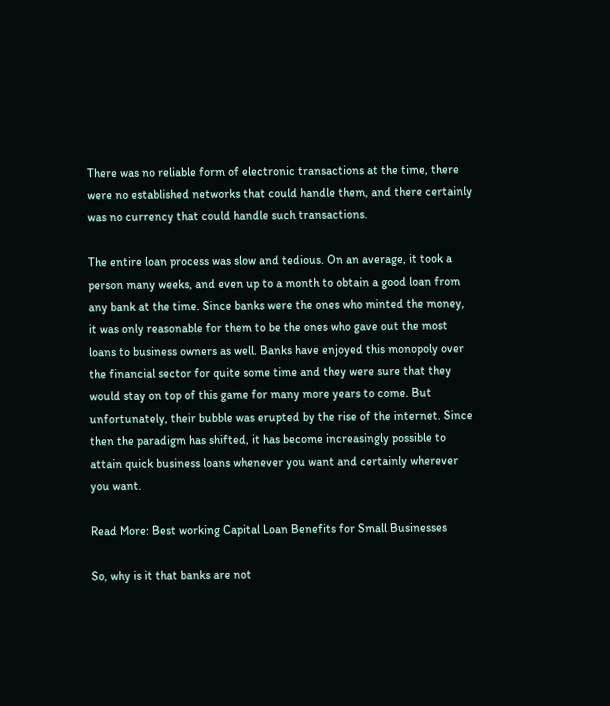There was no reliable form of electronic transactions at the time, there were no established networks that could handle them, and there certainly was no currency that could handle such transactions.

The entire loan process was slow and tedious. On an average, it took a person many weeks, and even up to a month to obtain a good loan from any bank at the time. Since banks were the ones who minted the money, it was only reasonable for them to be the ones who gave out the most loans to business owners as well. Banks have enjoyed this monopoly over the financial sector for quite some time and they were sure that they would stay on top of this game for many more years to come. But unfortunately, their bubble was erupted by the rise of the internet. Since then the paradigm has shifted, it has become increasingly possible to attain quick business loans whenever you want and certainly wherever you want.

Read More: Best working Capital Loan Benefits for Small Businesses

So, why is it that banks are not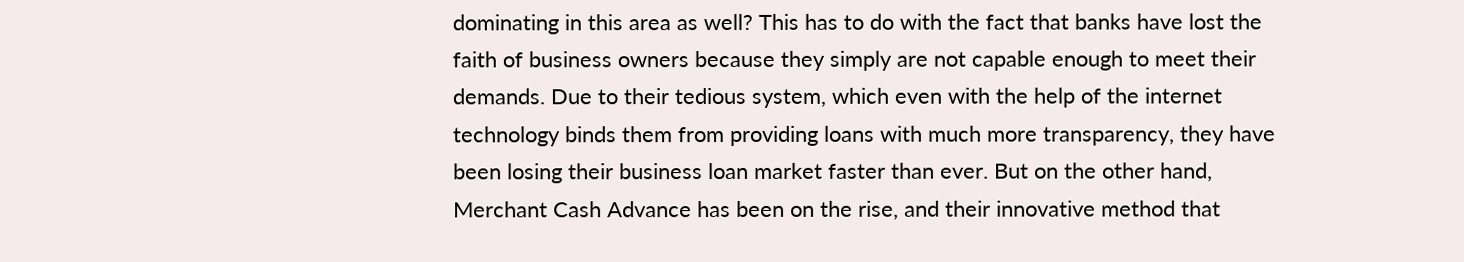dominating in this area as well? This has to do with the fact that banks have lost the faith of business owners because they simply are not capable enough to meet their demands. Due to their tedious system, which even with the help of the internet technology binds them from providing loans with much more transparency, they have been losing their business loan market faster than ever. But on the other hand, Merchant Cash Advance has been on the rise, and their innovative method that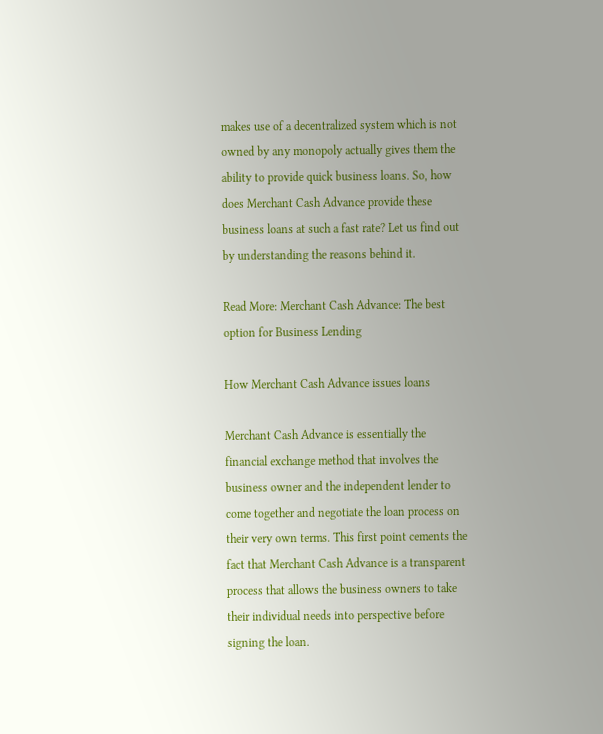makes use of a decentralized system which is not owned by any monopoly actually gives them the ability to provide quick business loans. So, how does Merchant Cash Advance provide these business loans at such a fast rate? Let us find out by understanding the reasons behind it.

Read More: Merchant Cash Advance: The best option for Business Lending

How Merchant Cash Advance issues loans

Merchant Cash Advance is essentially the financial exchange method that involves the business owner and the independent lender to come together and negotiate the loan process on their very own terms. This first point cements the fact that Merchant Cash Advance is a transparent process that allows the business owners to take their individual needs into perspective before signing the loan.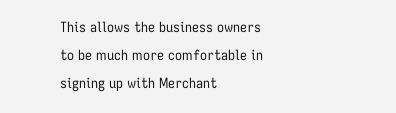This allows the business owners to be much more comfortable in signing up with Merchant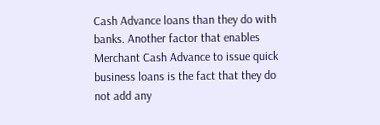Cash Advance loans than they do with banks. Another factor that enables Merchant Cash Advance to issue quick business loans is the fact that they do not add any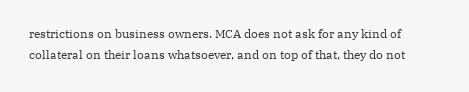restrictions on business owners. MCA does not ask for any kind of collateral on their loans whatsoever, and on top of that, they do not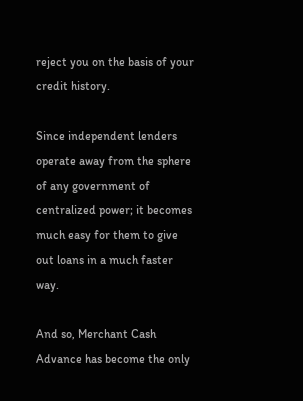reject you on the basis of your credit history.

Since independent lenders operate away from the sphere of any government of centralized power; it becomes much easy for them to give out loans in a much faster way.

And so, Merchant Cash Advance has become the only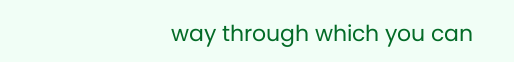way through which you can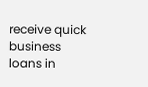receive quick business loans in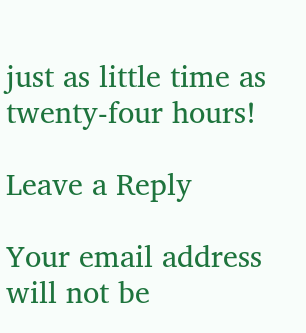just as little time as twenty-four hours!

Leave a Reply

Your email address will not be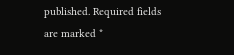published. Required fields are marked *